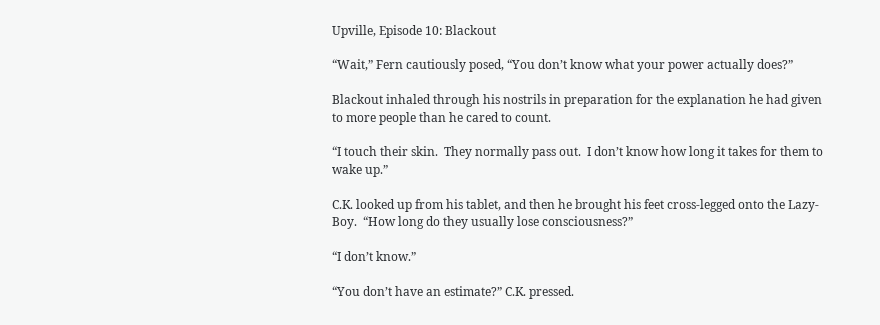Upville, Episode 10: Blackout

“Wait,” Fern cautiously posed, “You don’t know what your power actually does?”

Blackout inhaled through his nostrils in preparation for the explanation he had given to more people than he cared to count.

“I touch their skin.  They normally pass out.  I don’t know how long it takes for them to wake up.”

C.K. looked up from his tablet, and then he brought his feet cross-legged onto the Lazy-Boy.  “How long do they usually lose consciousness?”

“I don’t know.”

“You don’t have an estimate?” C.K. pressed.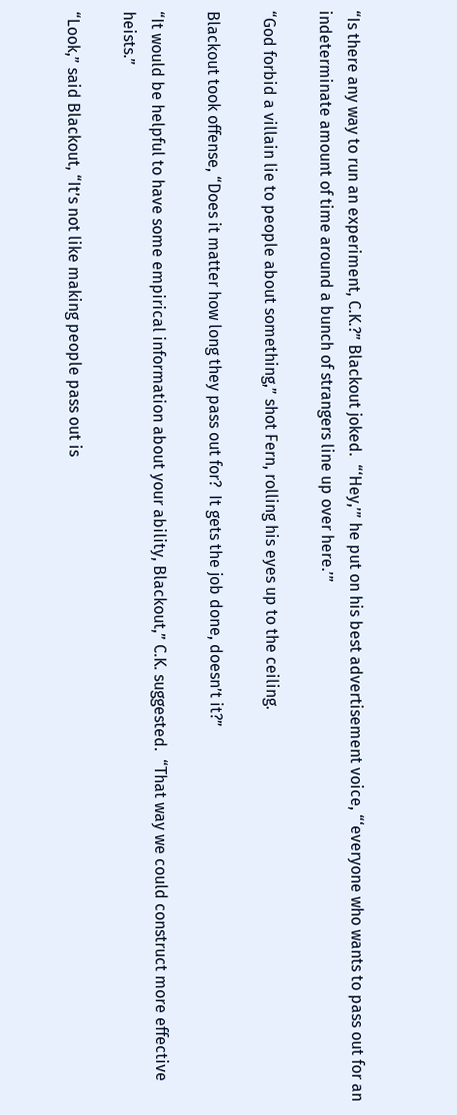“Is there any way to run an experiment, C.K.?” Blackout joked.  “‘Hey,’” he put on his best advertisement voice, “‘everyone who wants to pass out for an indeterminate amount of time around a bunch of strangers line up over here.’”

“God forbid a villain lie to people about something,” shot Fern, rolling his eyes up to the ceiling.

Blackout took offense, “Does it matter how long they pass out for?  It gets the job done, doesn’t it?”

“It would be helpful to have some empirical information about your ability, Blackout,” C.K. suggested.  “That way we could construct more effective heists.”

“Look,” said Blackout, “It’s not like making people pass out is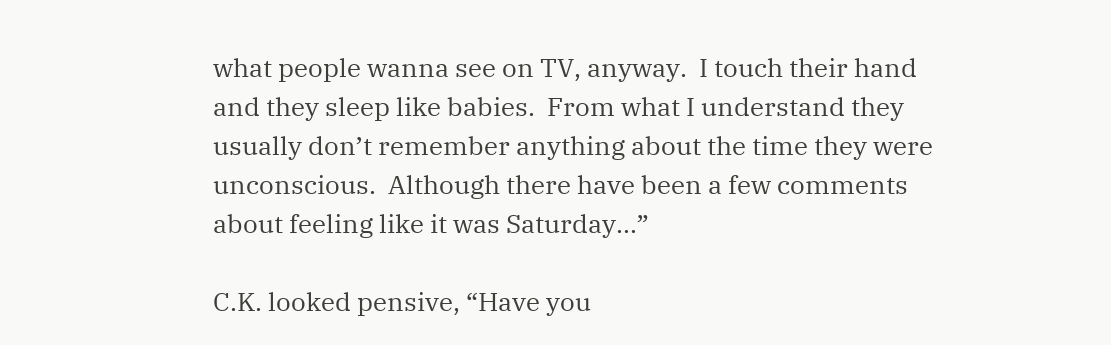what people wanna see on TV, anyway.  I touch their hand and they sleep like babies.  From what I understand they usually don’t remember anything about the time they were unconscious.  Although there have been a few comments about feeling like it was Saturday…”

C.K. looked pensive, “Have you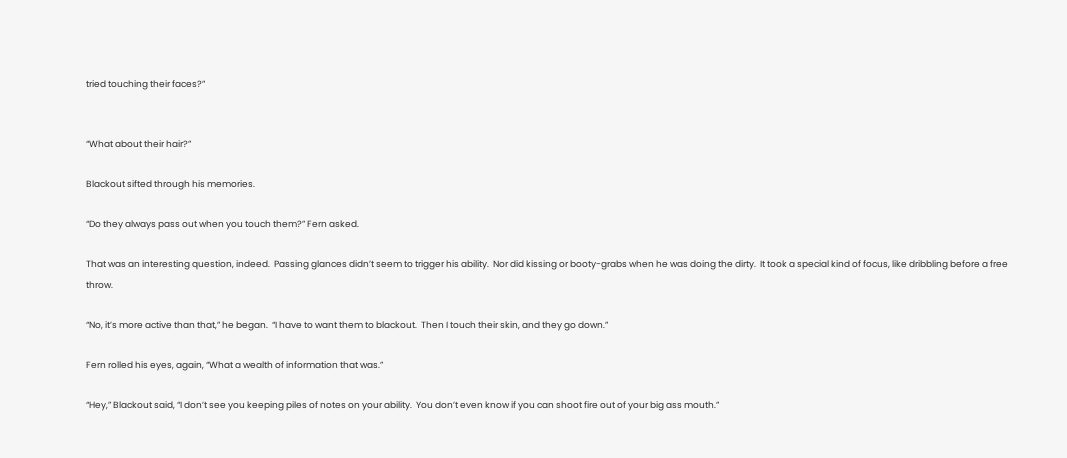tried touching their faces?”


“What about their hair?”

Blackout sifted through his memories.

“Do they always pass out when you touch them?” Fern asked.

That was an interesting question, indeed.  Passing glances didn’t seem to trigger his ability.  Nor did kissing or booty-grabs when he was doing the dirty.  It took a special kind of focus, like dribbling before a free throw.

“No, it’s more active than that,” he began.  “I have to want them to blackout.  Then I touch their skin, and they go down.”

Fern rolled his eyes, again, “What a wealth of information that was.”

“Hey,” Blackout said, “I don’t see you keeping piles of notes on your ability.  You don’t even know if you can shoot fire out of your big ass mouth.”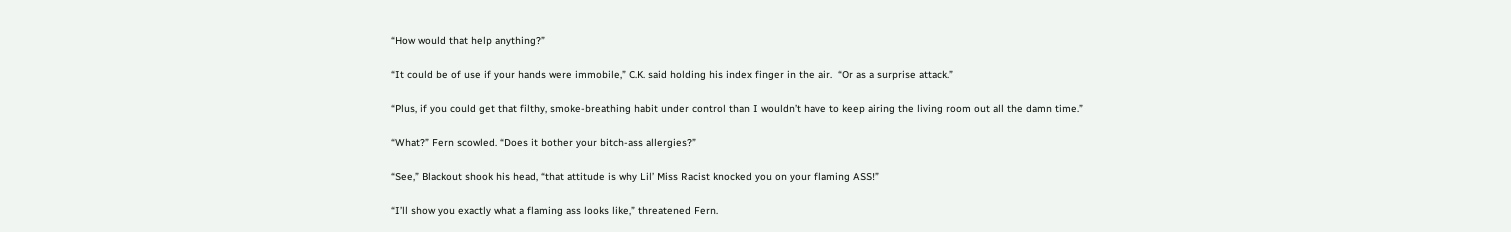“How would that help anything?”

“It could be of use if your hands were immobile,” C.K. said holding his index finger in the air.  “Or as a surprise attack.”

“Plus, if you could get that filthy, smoke-breathing habit under control than I wouldn’t have to keep airing the living room out all the damn time.”

“What?” Fern scowled. “Does it bother your bitch-ass allergies?”

“See,” Blackout shook his head, “that attitude is why Lil’ Miss Racist knocked you on your flaming ASS!”

“I’ll show you exactly what a flaming ass looks like,” threatened Fern.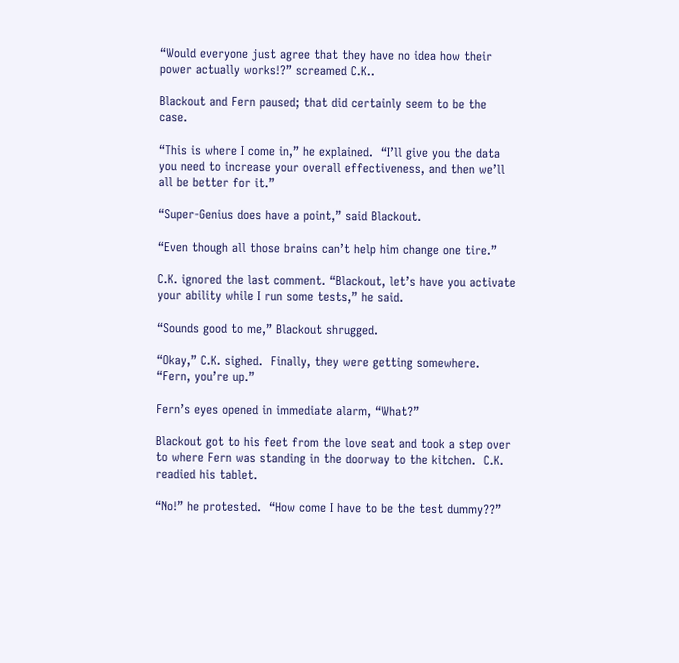“Would everyone just agree that they have no idea how their power actually works!?” screamed C.K..

Blackout and Fern paused; that did certainly seem to be the case.

“This is where I come in,” he explained.  “I’ll give you the data you need to increase your overall effectiveness, and then we’ll all be better for it.”

“Super-Genius does have a point,” said Blackout.

“Even though all those brains can’t help him change one tire.”

C.K. ignored the last comment. “Blackout, let’s have you activate your ability while I run some tests,” he said.

“Sounds good to me,” Blackout shrugged.

“Okay,” C.K. sighed.  Finally, they were getting somewhere.  “Fern, you’re up.”

Fern’s eyes opened in immediate alarm, “What?”

Blackout got to his feet from the love seat and took a step over to where Fern was standing in the doorway to the kitchen.  C.K. readied his tablet.

“No!” he protested.  “How come I have to be the test dummy??”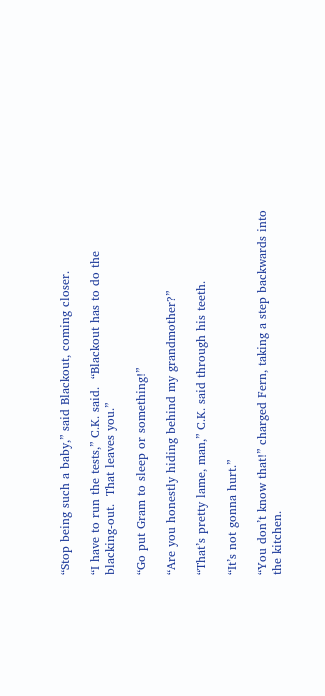“Stop being such a baby,” said Blackout, coming closer.

“I have to run the tests,” C.K. said.  “Blackout has to do the blacking-out.  That leaves you.”

“Go put Gram to sleep or something!”

“Are you honestly hiding behind my grandmother?”

“That’s pretty lame, man,” C.K. said through his teeth.

“It’s not gonna hurt.”

“You don’t know that!” charged Fern, taking a step backwards into the kitchen.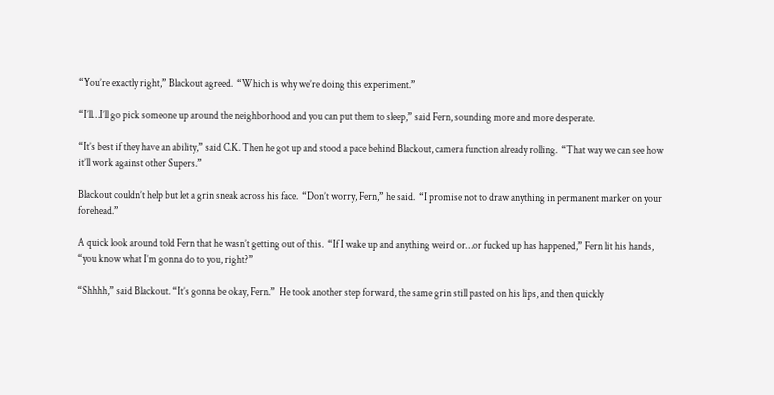“You’re exactly right,” Blackout agreed.  “Which is why we’re doing this experiment.”

“I’ll…I’ll go pick someone up around the neighborhood and you can put them to sleep,” said Fern, sounding more and more desperate.

“It’s best if they have an ability,” said C.K. Then he got up and stood a pace behind Blackout, camera function already rolling.  “That way we can see how it’ll work against other Supers.”

Blackout couldn’t help but let a grin sneak across his face.  “Don’t worry, Fern,” he said.  “I promise not to draw anything in permanent marker on your forehead.”

A quick look around told Fern that he wasn’t getting out of this.  “If I wake up and anything weird or…or fucked up has happened,” Fern lit his hands, “you know what I’m gonna do to you, right?”

“Shhhh,” said Blackout. “It’s gonna be okay, Fern.”  He took another step forward, the same grin still pasted on his lips, and then quickly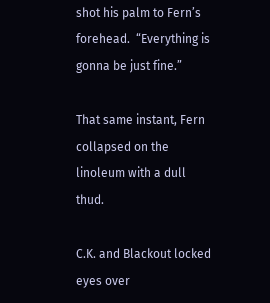shot his palm to Fern’s forehead.  “Everything is gonna be just fine.”

That same instant, Fern collapsed on the linoleum with a dull thud.

C.K. and Blackout locked eyes over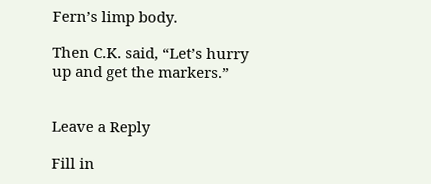Fern’s limp body.

Then C.K. said, “Let’s hurry up and get the markers.”


Leave a Reply

Fill in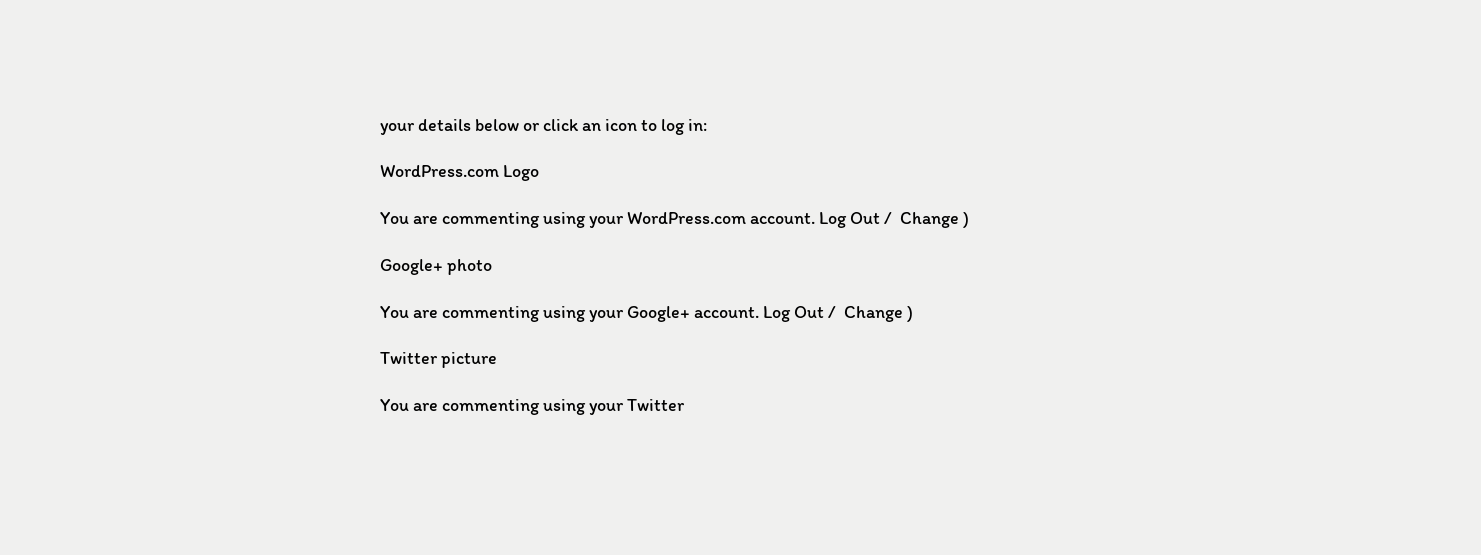your details below or click an icon to log in:

WordPress.com Logo

You are commenting using your WordPress.com account. Log Out /  Change )

Google+ photo

You are commenting using your Google+ account. Log Out /  Change )

Twitter picture

You are commenting using your Twitter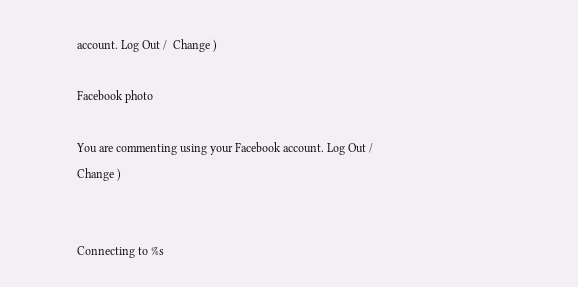account. Log Out /  Change )

Facebook photo

You are commenting using your Facebook account. Log Out /  Change )


Connecting to %s